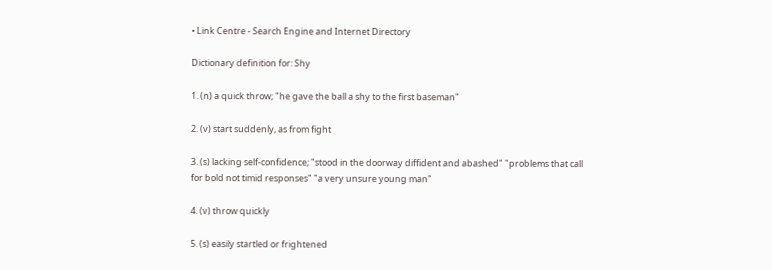• Link Centre - Search Engine and Internet Directory

Dictionary definition for: Shy

1. (n) a quick throw; "he gave the ball a shy to the first baseman"

2. (v) start suddenly, as from fight

3. (s) lacking self-confidence; "stood in the doorway diffident and abashed" "problems that call for bold not timid responses" "a very unsure young man"

4. (v) throw quickly

5. (s) easily startled or frightened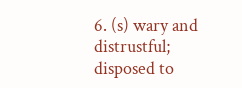6. (s) wary and distrustful; disposed to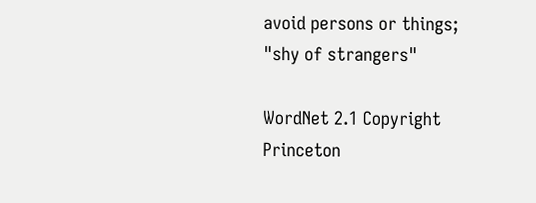avoid persons or things; "shy of strangers"

WordNet 2.1 Copyright Princeton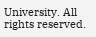University. All rights reserved.